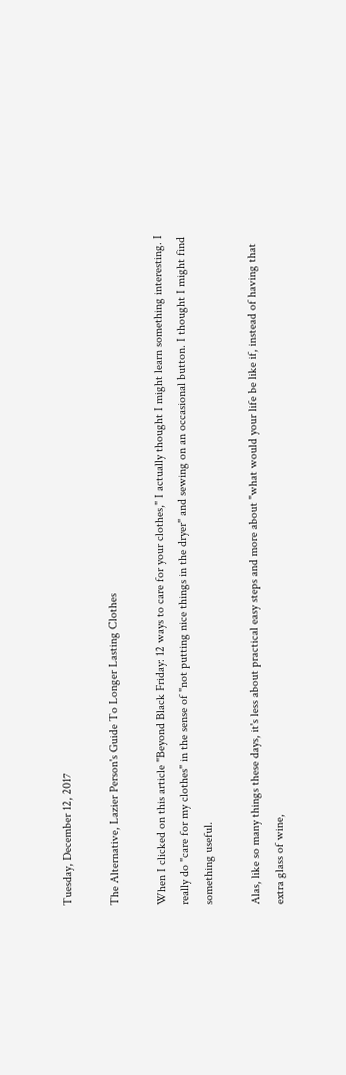Tuesday, December 12, 2017

The Alternative, Lazier Person's Guide To Longer Lasting Clothes

When I clicked on this article "Beyond Black Friday: 12 ways to care for your clothes," I actually thought I might learn something interesting. I really do "care for my clothes" in the sense of "not putting nice things in the dryer" and sewing on an occasional button. I thought I might find something useful.

Alas, like so many things these days, it's less about practical easy steps and more about "what would your life be like if, instead of having that extra glass of wine,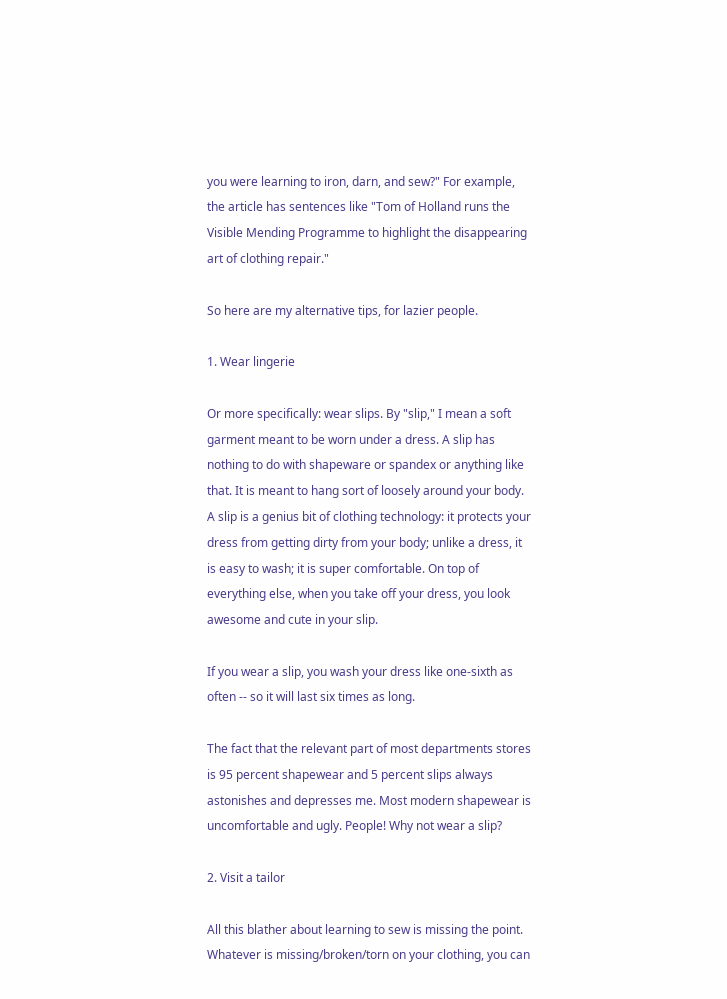you were learning to iron, darn, and sew?" For example, the article has sentences like "Tom of Holland runs the Visible Mending Programme to highlight the disappearing art of clothing repair."

So here are my alternative tips, for lazier people.

1. Wear lingerie

Or more specifically: wear slips. By "slip," I mean a soft garment meant to be worn under a dress. A slip has nothing to do with shapeware or spandex or anything like that. It is meant to hang sort of loosely around your body. A slip is a genius bit of clothing technology: it protects your dress from getting dirty from your body; unlike a dress, it is easy to wash; it is super comfortable. On top of everything else, when you take off your dress, you look awesome and cute in your slip.

If you wear a slip, you wash your dress like one-sixth as often -- so it will last six times as long.

The fact that the relevant part of most departments stores is 95 percent shapewear and 5 percent slips always astonishes and depresses me. Most modern shapewear is uncomfortable and ugly. People! Why not wear a slip?

2. Visit a tailor

All this blather about learning to sew is missing the point. Whatever is missing/broken/torn on your clothing, you can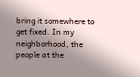bring it somewhere to get fixed. In my neighborhood, the people at the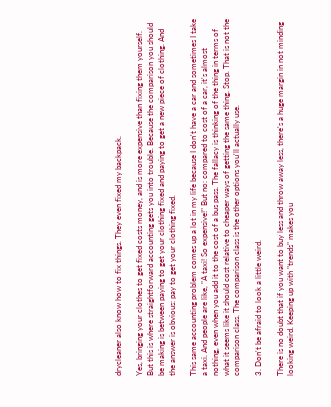drycleaner also know how to fix things. They even fixed my backpack.

Yes, bringing your clothes to get fixed costs money, and is more expensive than fixing them yourself. But this is where straightforward accounting gets you into trouble. Because the comparison you should be making is between paying to get your clothing fixed and paying to get a new piece of clothing. And the answer is obvious: pay to get your clothing fixed.

This same accounting problem comes up a lot in my life because I don't have a car and sometimes I take a taxi. And people are like, "A taxi! So expensive!" But no: compared to cost of a car, it's almost nothing, even when you add it to the cost of a bus pass. The fallacy is thinking of the thing in terms of what it seems like it should cost relative to cheaper ways of getting the same thing. Stop. That is not the comparison class. The comparison class is the other options you'll actually use.

3. Don't be afraid to look a little weird.

There is no doubt that if you want to buy less and throw away less, there's a huge margin in not minding looking weird. Keeping up with "trends" makes you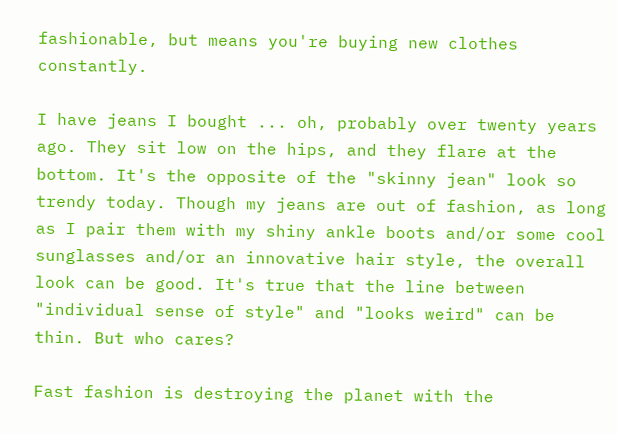fashionable, but means you're buying new clothes constantly.

I have jeans I bought ... oh, probably over twenty years ago. They sit low on the hips, and they flare at the bottom. It's the opposite of the "skinny jean" look so trendy today. Though my jeans are out of fashion, as long as I pair them with my shiny ankle boots and/or some cool sunglasses and/or an innovative hair style, the overall look can be good. It's true that the line between "individual sense of style" and "looks weird" can be thin. But who cares?

Fast fashion is destroying the planet with the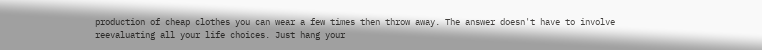production of cheap clothes you can wear a few times then throw away. The answer doesn't have to involve reevaluating all your life choices. Just hang your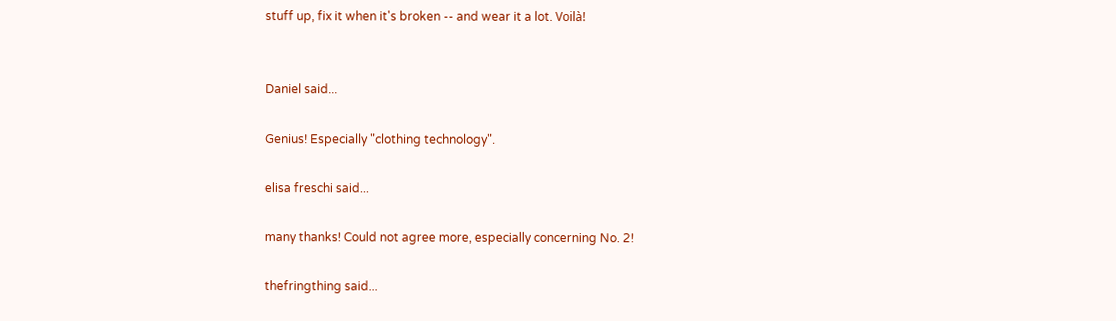stuff up, fix it when it's broken -- and wear it a lot. Voilà!


Daniel said...

Genius! Especially "clothing technology".

elisa freschi said...

many thanks! Could not agree more, especially concerning No. 2!

thefringthing said...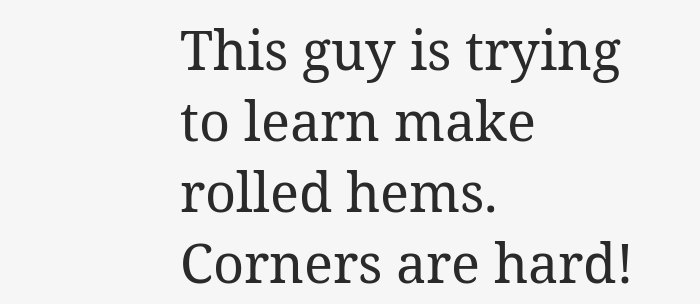This guy is trying to learn make rolled hems. Corners are hard!